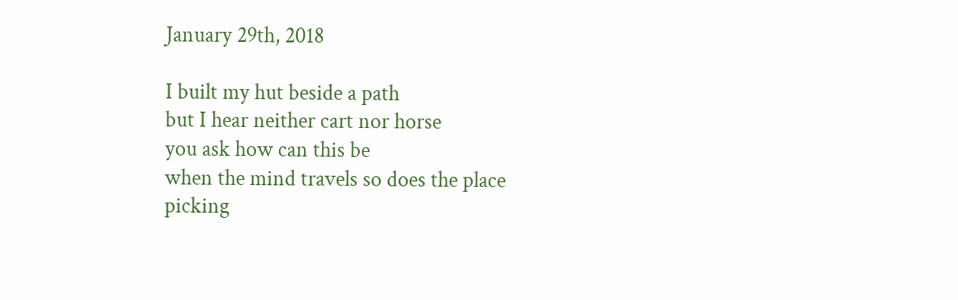January 29th, 2018

I built my hut beside a path
but I hear neither cart nor horse
you ask how can this be
when the mind travels so does the place
picking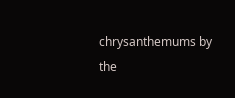chrysanthemums by the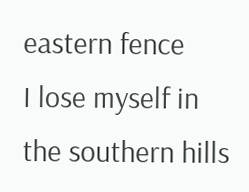eastern fence
I lose myself in the southern hills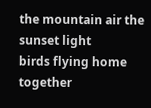the mountain air the sunset light
birds flying home together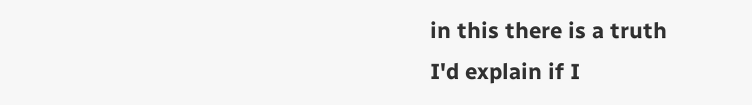in this there is a truth
I'd explain if I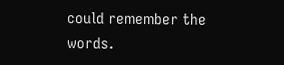could remember the words.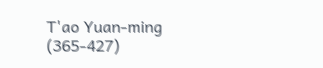T'ao Yuan-ming (365-427)